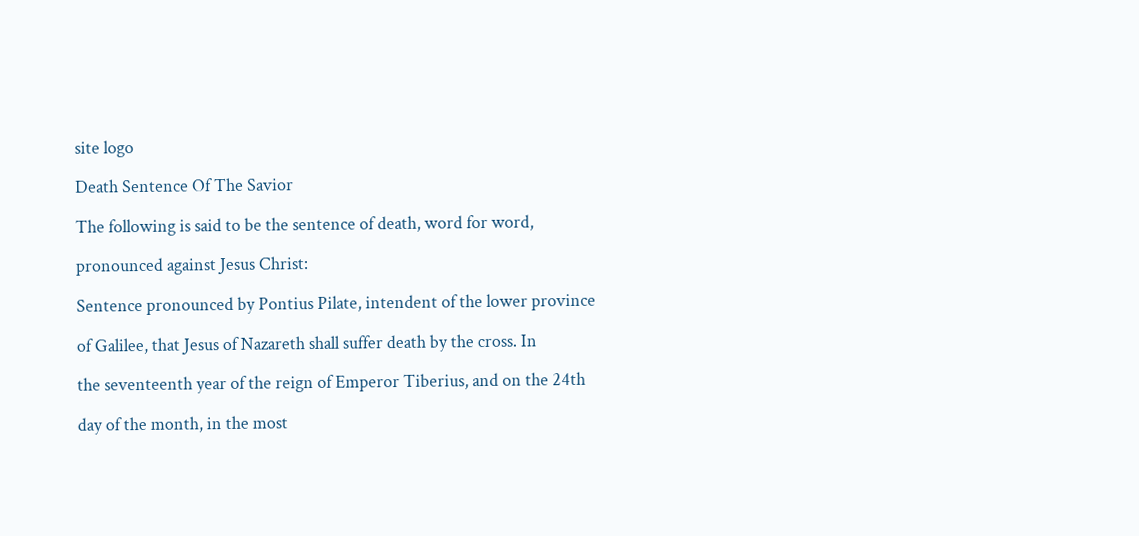site logo

Death Sentence Of The Savior

The following is said to be the sentence of death, word for word,

pronounced against Jesus Christ:

Sentence pronounced by Pontius Pilate, intendent of the lower province

of Galilee, that Jesus of Nazareth shall suffer death by the cross. In

the seventeenth year of the reign of Emperor Tiberius, and on the 24th

day of the month, in the most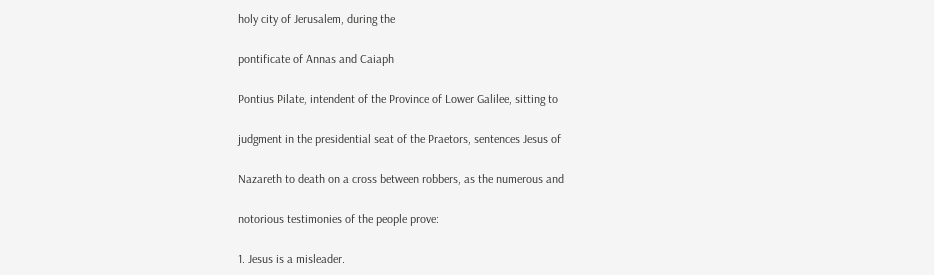holy city of Jerusalem, during the

pontificate of Annas and Caiaph

Pontius Pilate, intendent of the Province of Lower Galilee, sitting to

judgment in the presidential seat of the Praetors, sentences Jesus of

Nazareth to death on a cross between robbers, as the numerous and

notorious testimonies of the people prove:

1. Jesus is a misleader.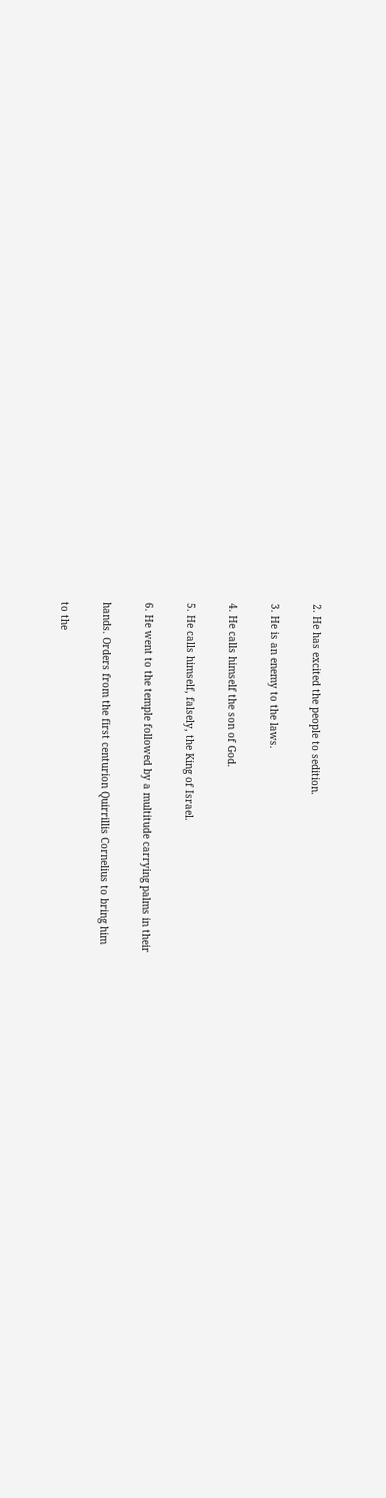2. He has excited the people to sedition.

3. He is an enemy to the laws.

4. He calls himself the son of God.

5. He calls himself, falsely, the King of Israel.

6. He went to the temple followed by a multitude carrying palms in their

hands. Orders from the first centurion Quirrillis Cornelius to bring him

to the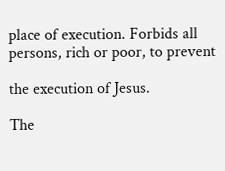place of execution. Forbids all persons, rich or poor, to prevent

the execution of Jesus.

The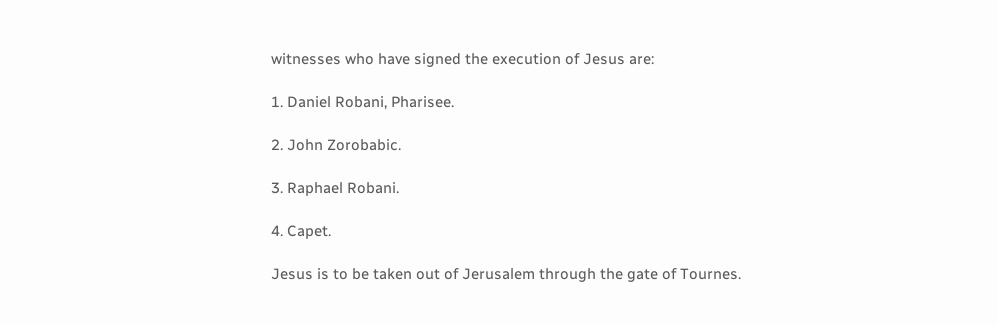witnesses who have signed the execution of Jesus are:

1. Daniel Robani, Pharisee.

2. John Zorobabic.

3. Raphael Robani.

4. Capet.

Jesus is to be taken out of Jerusalem through the gate of Tournes.